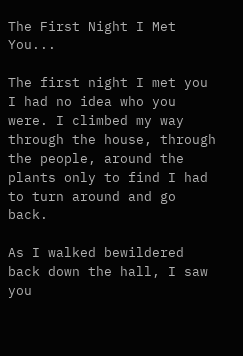The First Night I Met You...

The first night I met you I had no idea who you were. I climbed my way through the house, through the people, around the plants only to find I had to turn around and go back.

As I walked bewildered back down the hall, I saw you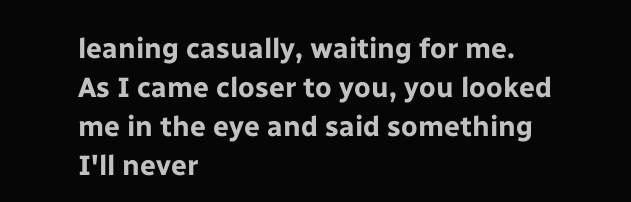leaning casually, waiting for me.
As I came closer to you, you looked me in the eye and said something I'll never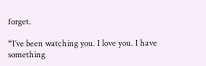forget.

“I’ve been watching you. I love you. I have something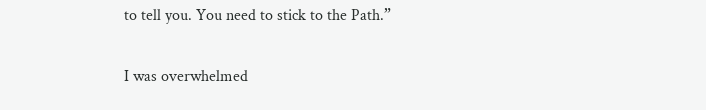to tell you. You need to stick to the Path.”

I was overwhelmed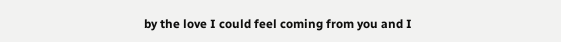by the love I could feel coming from you and I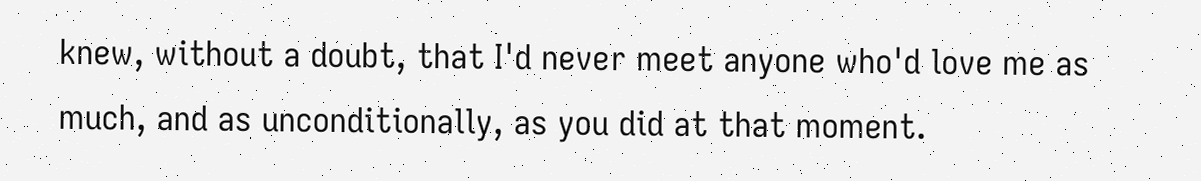knew, without a doubt, that I'd never meet anyone who'd love me as much, and as unconditionally, as you did at that moment.